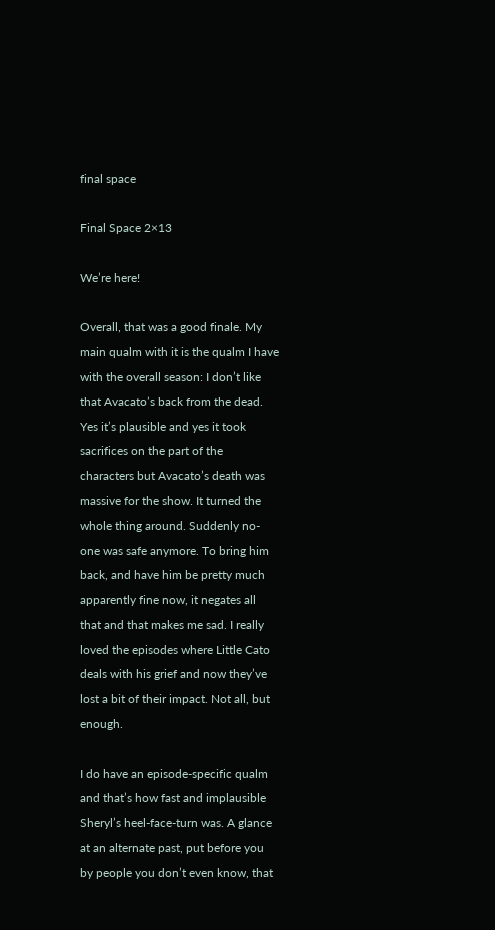final space

Final Space 2×13

We’re here!

Overall, that was a good finale. My main qualm with it is the qualm I have with the overall season: I don’t like that Avacato’s back from the dead. Yes it’s plausible and yes it took sacrifices on the part of the characters but Avacato’s death was massive for the show. It turned the whole thing around. Suddenly no-one was safe anymore. To bring him back, and have him be pretty much apparently fine now, it negates all that and that makes me sad. I really loved the episodes where Little Cato deals with his grief and now they’ve lost a bit of their impact. Not all, but enough.

I do have an episode-specific qualm and that’s how fast and implausible Sheryl’s heel-face-turn was. A glance at an alternate past, put before you by people you don’t even know, that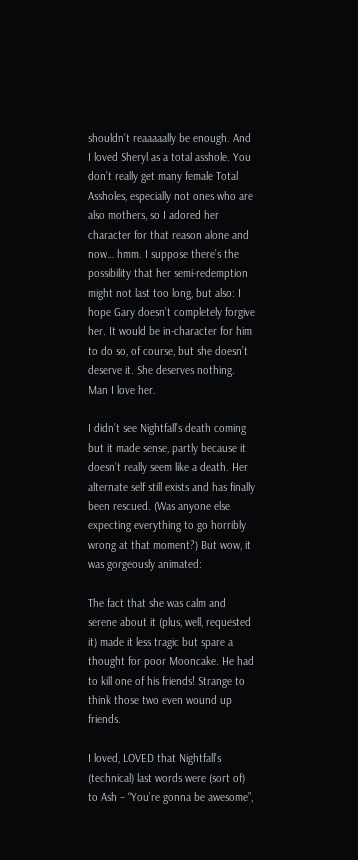shouldn’t reaaaaally be enough. And I loved Sheryl as a total asshole. You don’t really get many female Total Assholes, especially not ones who are also mothers, so I adored her character for that reason alone and now… hmm. I suppose there’s the possibility that her semi-redemption might not last too long, but also: I hope Gary doesn’t completely forgive her. It would be in-character for him to do so, of course, but she doesn’t deserve it. She deserves nothing. Man I love her.

I didn’t see Nightfall’s death coming but it made sense, partly because it doesn’t really seem like a death. Her alternate self still exists and has finally been rescued. (Was anyone else expecting everything to go horribly wrong at that moment?) But wow, it was gorgeously animated:

The fact that she was calm and serene about it (plus, well, requested it) made it less tragic but spare a thought for poor Mooncake. He had to kill one of his friends! Strange to think those two even wound up friends.

I loved, LOVED that Nightfall’s (technical) last words were (sort of) to Ash – “You’re gonna be awesome”,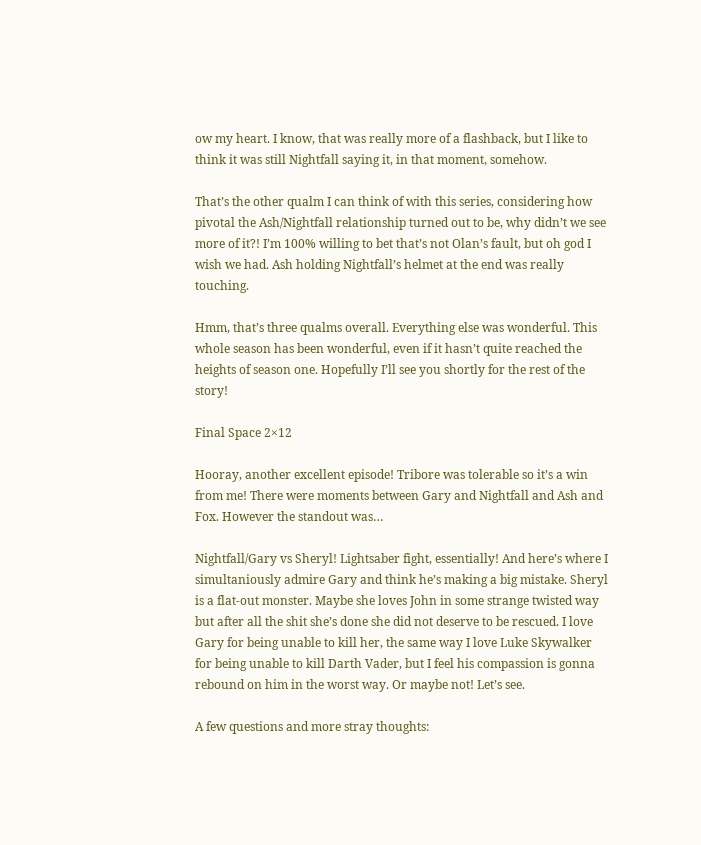ow my heart. I know, that was really more of a flashback, but I like to think it was still Nightfall saying it, in that moment, somehow.

That’s the other qualm I can think of with this series, considering how pivotal the Ash/Nightfall relationship turned out to be, why didn’t we see more of it?! I’m 100% willing to bet that’s not Olan’s fault, but oh god I wish we had. Ash holding Nightfall’s helmet at the end was really touching.

Hmm, that’s three qualms overall. Everything else was wonderful. This whole season has been wonderful, even if it hasn’t quite reached the heights of season one. Hopefully I’ll see you shortly for the rest of the story!

Final Space 2×12

Hooray, another excellent episode! Tribore was tolerable so it’s a win from me! There were moments between Gary and Nightfall and Ash and Fox. However the standout was…

Nightfall/Gary vs Sheryl! Lightsaber fight, essentially! And here’s where I simultaniously admire Gary and think he’s making a big mistake. Sheryl is a flat-out monster. Maybe she loves John in some strange twisted way but after all the shit she’s done she did not deserve to be rescued. I love Gary for being unable to kill her, the same way I love Luke Skywalker for being unable to kill Darth Vader, but I feel his compassion is gonna rebound on him in the worst way. Or maybe not! Let’s see.

A few questions and more stray thoughts: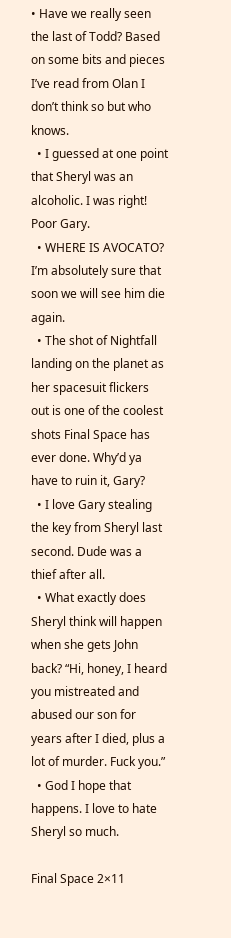• Have we really seen the last of Todd? Based on some bits and pieces I’ve read from Olan I don’t think so but who knows.
  • I guessed at one point that Sheryl was an alcoholic. I was right! Poor Gary.
  • WHERE IS AVOCATO? I’m absolutely sure that soon we will see him die again.
  • The shot of Nightfall landing on the planet as her spacesuit flickers out is one of the coolest shots Final Space has ever done. Why’d ya have to ruin it, Gary?
  • I love Gary stealing the key from Sheryl last second. Dude was a thief after all.
  • What exactly does Sheryl think will happen when she gets John back? “Hi, honey, I heard you mistreated and abused our son for years after I died, plus a lot of murder. Fuck you.”
  • God I hope that happens. I love to hate Sheryl so much.

Final Space 2×11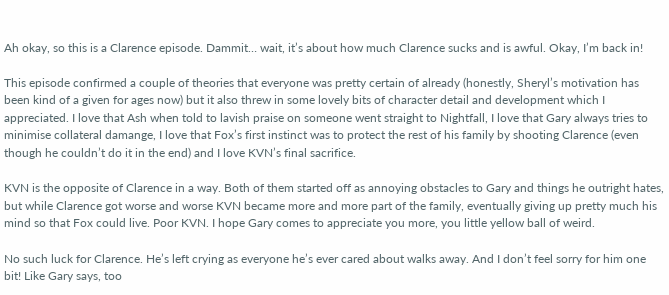Ah okay, so this is a Clarence episode. Dammit… wait, it’s about how much Clarence sucks and is awful. Okay, I’m back in!

This episode confirmed a couple of theories that everyone was pretty certain of already (honestly, Sheryl’s motivation has been kind of a given for ages now) but it also threw in some lovely bits of character detail and development which I appreciated. I love that Ash when told to lavish praise on someone went straight to Nightfall, I love that Gary always tries to minimise collateral damange, I love that Fox’s first instinct was to protect the rest of his family by shooting Clarence (even though he couldn’t do it in the end) and I love KVN’s final sacrifice.

KVN is the opposite of Clarence in a way. Both of them started off as annoying obstacles to Gary and things he outright hates, but while Clarence got worse and worse KVN became more and more part of the family, eventually giving up pretty much his mind so that Fox could live. Poor KVN. I hope Gary comes to appreciate you more, you little yellow ball of weird.

No such luck for Clarence. He’s left crying as everyone he’s ever cared about walks away. And I don’t feel sorry for him one bit! Like Gary says, too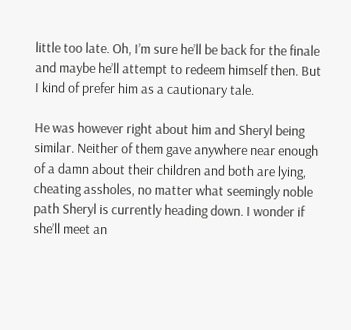little too late. Oh, I’m sure he’ll be back for the finale and maybe he’ll attempt to redeem himself then. But I kind of prefer him as a cautionary tale.

He was however right about him and Sheryl being similar. Neither of them gave anywhere near enough of a damn about their children and both are lying, cheating assholes, no matter what seemingly noble path Sheryl is currently heading down. I wonder if she’ll meet an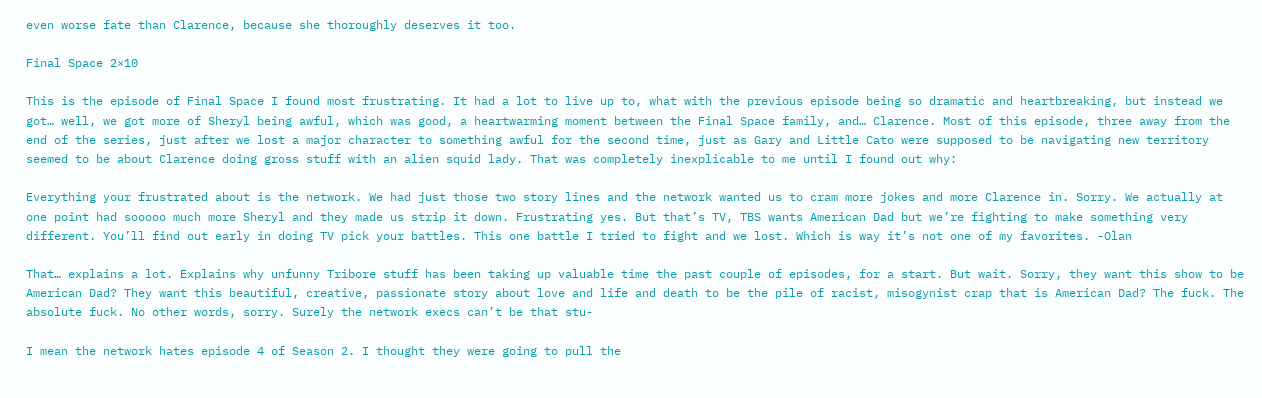even worse fate than Clarence, because she thoroughly deserves it too.

Final Space 2×10

This is the episode of Final Space I found most frustrating. It had a lot to live up to, what with the previous episode being so dramatic and heartbreaking, but instead we got… well, we got more of Sheryl being awful, which was good, a heartwarming moment between the Final Space family, and… Clarence. Most of this episode, three away from the end of the series, just after we lost a major character to something awful for the second time, just as Gary and Little Cato were supposed to be navigating new territory seemed to be about Clarence doing gross stuff with an alien squid lady. That was completely inexplicable to me until I found out why:

Everything your frustrated about is the network. We had just those two story lines and the network wanted us to cram more jokes and more Clarence in. Sorry. We actually at one point had sooooo much more Sheryl and they made us strip it down. Frustrating yes. But that’s TV, TBS wants American Dad but we’re fighting to make something very different. You’ll find out early in doing TV pick your battles. This one battle I tried to fight and we lost. Which is way it’s not one of my favorites. -Olan

That… explains a lot. Explains why unfunny Tribore stuff has been taking up valuable time the past couple of episodes, for a start. But wait. Sorry, they want this show to be American Dad? They want this beautiful, creative, passionate story about love and life and death to be the pile of racist, misogynist crap that is American Dad? The fuck. The absolute fuck. No other words, sorry. Surely the network execs can’t be that stu-

I mean the network hates episode 4 of Season 2. I thought they were going to pull the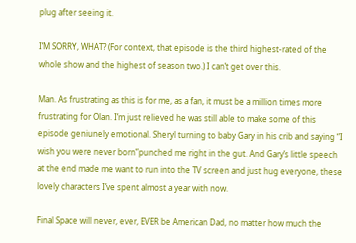plug after seeing it.

I’M SORRY, WHAT? (For context, that episode is the third highest-rated of the whole show and the highest of season two.) I can’t get over this.

Man. As frustrating as this is for me, as a fan, it must be a million times more frustrating for Olan. I’m just relieved he was still able to make some of this episode geniunely emotional. Sheryl turning to baby Gary in his crib and saying “I wish you were never born”punched me right in the gut. And Gary’s little speech at the end made me want to run into the TV screen and just hug everyone, these lovely characters I’ve spent almost a year with now.

Final Space will never, ever, EVER be American Dad, no matter how much the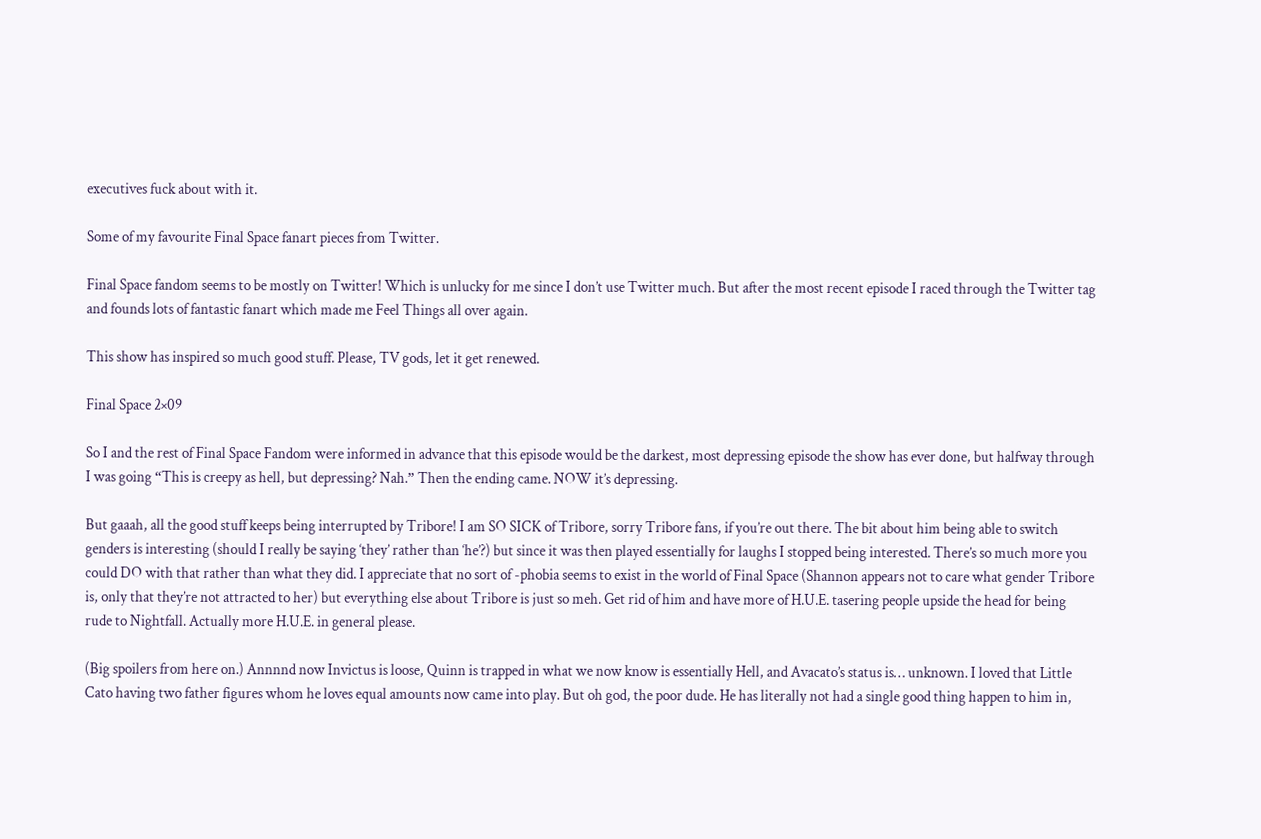executives fuck about with it.

Some of my favourite Final Space fanart pieces from Twitter.

Final Space fandom seems to be mostly on Twitter! Which is unlucky for me since I don’t use Twitter much. But after the most recent episode I raced through the Twitter tag and founds lots of fantastic fanart which made me Feel Things all over again.

This show has inspired so much good stuff. Please, TV gods, let it get renewed.

Final Space 2×09

So I and the rest of Final Space Fandom were informed in advance that this episode would be the darkest, most depressing episode the show has ever done, but halfway through I was going “This is creepy as hell, but depressing? Nah.” Then the ending came. NOW it’s depressing.

But gaaah, all the good stuff keeps being interrupted by Tribore! I am SO SICK of Tribore, sorry Tribore fans, if you’re out there. The bit about him being able to switch genders is interesting (should I really be saying ‘they’ rather than ‘he’?) but since it was then played essentially for laughs I stopped being interested. There’s so much more you could DO with that rather than what they did. I appreciate that no sort of -phobia seems to exist in the world of Final Space (Shannon appears not to care what gender Tribore is, only that they’re not attracted to her) but everything else about Tribore is just so meh. Get rid of him and have more of H.U.E. tasering people upside the head for being rude to Nightfall. Actually more H.U.E. in general please.

(Big spoilers from here on.) Annnnd now Invictus is loose, Quinn is trapped in what we now know is essentially Hell, and Avacato’s status is… unknown. I loved that Little Cato having two father figures whom he loves equal amounts now came into play. But oh god, the poor dude. He has literally not had a single good thing happen to him in,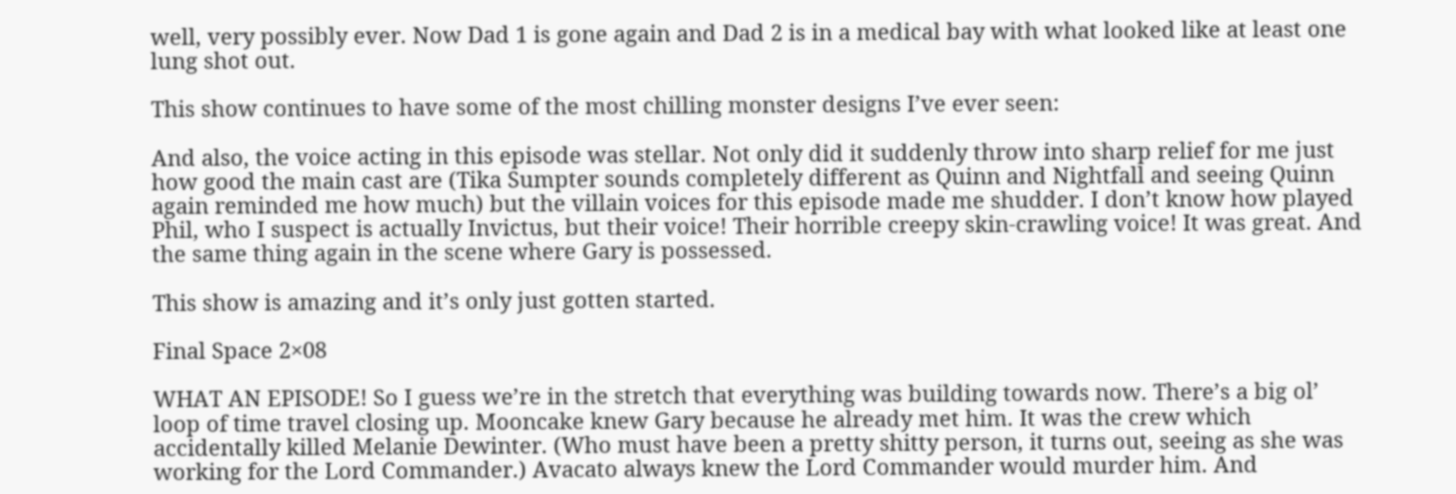well, very possibly ever. Now Dad 1 is gone again and Dad 2 is in a medical bay with what looked like at least one lung shot out.

This show continues to have some of the most chilling monster designs I’ve ever seen:

And also, the voice acting in this episode was stellar. Not only did it suddenly throw into sharp relief for me just how good the main cast are (Tika Sumpter sounds completely different as Quinn and Nightfall and seeing Quinn again reminded me how much) but the villain voices for this episode made me shudder. I don’t know how played Phil, who I suspect is actually Invictus, but their voice! Their horrible creepy skin-crawling voice! It was great. And the same thing again in the scene where Gary is possessed.

This show is amazing and it’s only just gotten started.

Final Space 2×08

WHAT AN EPISODE! So I guess we’re in the stretch that everything was building towards now. There’s a big ol’ loop of time travel closing up. Mooncake knew Gary because he already met him. It was the crew which accidentally killed Melanie Dewinter. (Who must have been a pretty shitty person, it turns out, seeing as she was working for the Lord Commander.) Avacato always knew the Lord Commander would murder him. And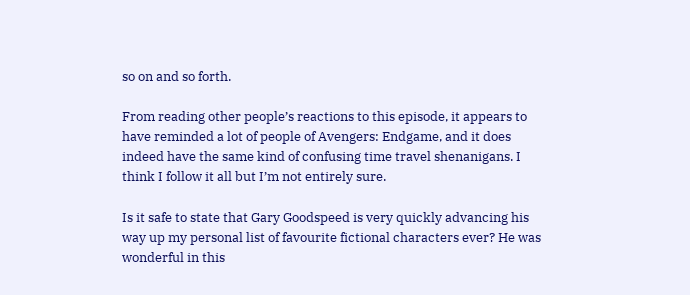so on and so forth.

From reading other people’s reactions to this episode, it appears to have reminded a lot of people of Avengers: Endgame, and it does indeed have the same kind of confusing time travel shenanigans. I think I follow it all but I’m not entirely sure.

Is it safe to state that Gary Goodspeed is very quickly advancing his way up my personal list of favourite fictional characters ever? He was wonderful in this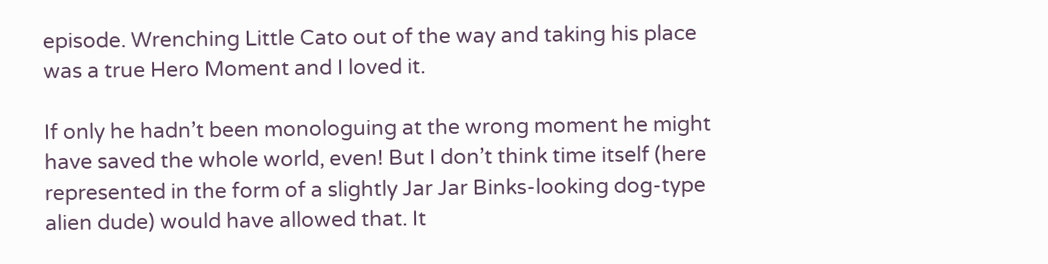episode. Wrenching Little Cato out of the way and taking his place was a true Hero Moment and I loved it.

If only he hadn’t been monologuing at the wrong moment he might have saved the whole world, even! But I don’t think time itself (here represented in the form of a slightly Jar Jar Binks-looking dog-type alien dude) would have allowed that. It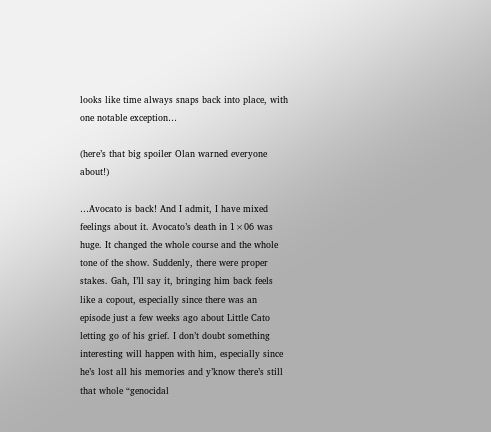looks like time always snaps back into place, with one notable exception…

(here’s that big spoiler Olan warned everyone about!)

…Avocato is back! And I admit, I have mixed feelings about it. Avocato’s death in 1×06 was huge. It changed the whole course and the whole tone of the show. Suddenly, there were proper stakes. Gah, I’ll say it, bringing him back feels like a copout, especially since there was an episode just a few weeks ago about Little Cato letting go of his grief. I don’t doubt something interesting will happen with him, especially since he’s lost all his memories and y’know there’s still that whole “genocidal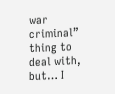war criminal” thing to deal with, but… I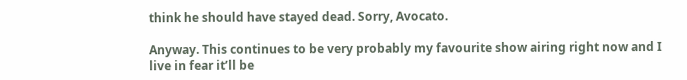think he should have stayed dead. Sorry, Avocato.

Anyway. This continues to be very probably my favourite show airing right now and I live in fear it’ll be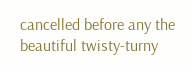cancelled before any the beautiful twisty-turny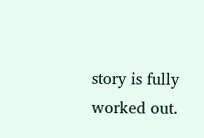story is fully worked out.